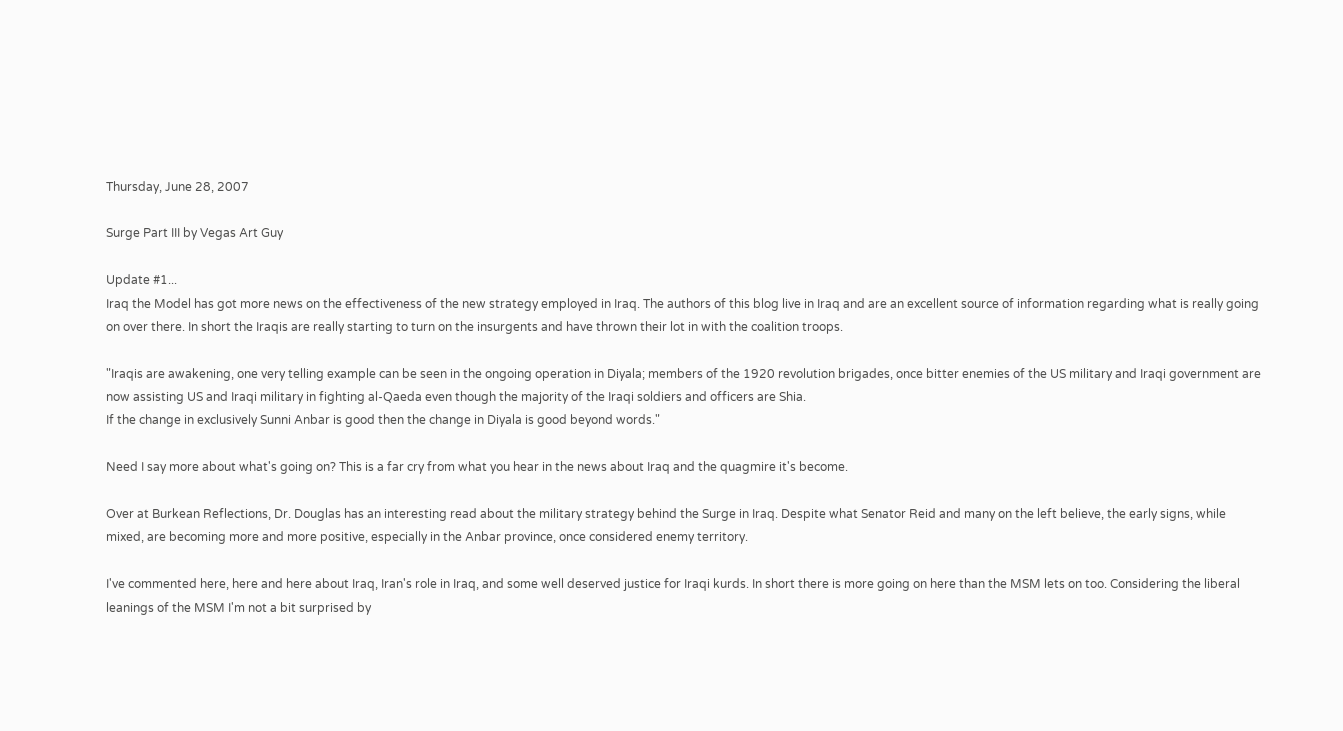Thursday, June 28, 2007

Surge Part III by Vegas Art Guy

Update #1...
Iraq the Model has got more news on the effectiveness of the new strategy employed in Iraq. The authors of this blog live in Iraq and are an excellent source of information regarding what is really going on over there. In short the Iraqis are really starting to turn on the insurgents and have thrown their lot in with the coalition troops.

"Iraqis are awakening, one very telling example can be seen in the ongoing operation in Diyala; members of the 1920 revolution brigades, once bitter enemies of the US military and Iraqi government are now assisting US and Iraqi military in fighting al-Qaeda even though the majority of the Iraqi soldiers and officers are Shia.
If the change in exclusively Sunni Anbar is good then the change in Diyala is good beyond words."

Need I say more about what's going on? This is a far cry from what you hear in the news about Iraq and the quagmire it's become.

Over at Burkean Reflections, Dr. Douglas has an interesting read about the military strategy behind the Surge in Iraq. Despite what Senator Reid and many on the left believe, the early signs, while mixed, are becoming more and more positive, especially in the Anbar province, once considered enemy territory.

I've commented here, here and here about Iraq, Iran's role in Iraq, and some well deserved justice for Iraqi kurds. In short there is more going on here than the MSM lets on too. Considering the liberal leanings of the MSM I'm not a bit surprised by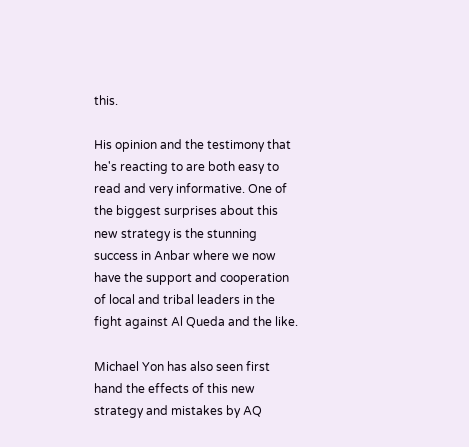this.

His opinion and the testimony that he's reacting to are both easy to read and very informative. One of the biggest surprises about this new strategy is the stunning success in Anbar where we now have the support and cooperation of local and tribal leaders in the fight against Al Queda and the like.

Michael Yon has also seen first hand the effects of this new strategy and mistakes by AQ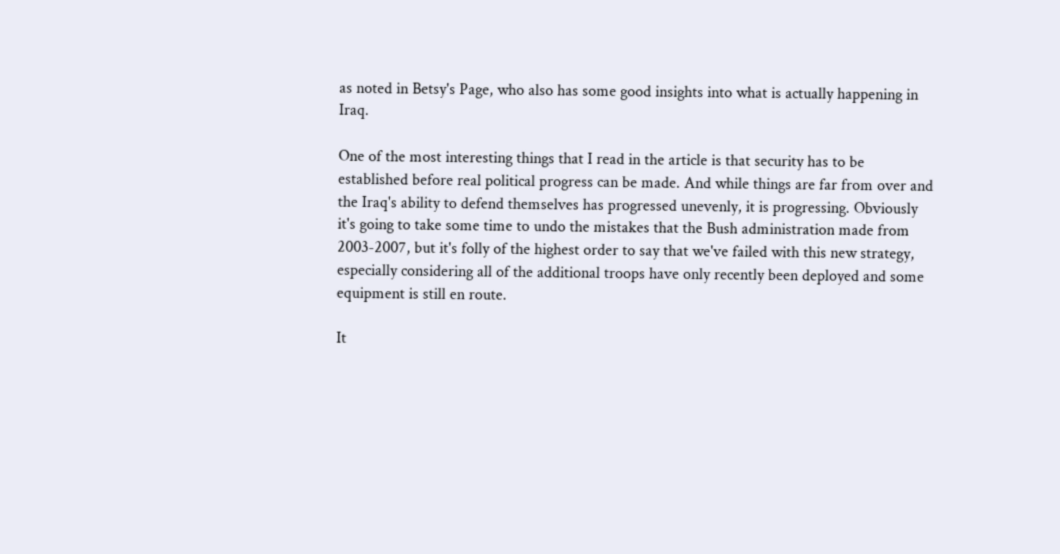as noted in Betsy's Page, who also has some good insights into what is actually happening in Iraq.

One of the most interesting things that I read in the article is that security has to be established before real political progress can be made. And while things are far from over and the Iraq's ability to defend themselves has progressed unevenly, it is progressing. Obviously it's going to take some time to undo the mistakes that the Bush administration made from 2003-2007, but it's folly of the highest order to say that we've failed with this new strategy, especially considering all of the additional troops have only recently been deployed and some equipment is still en route.

It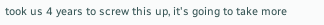took us 4 years to screw this up, it's going to take more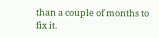than a couple of months to fix it.